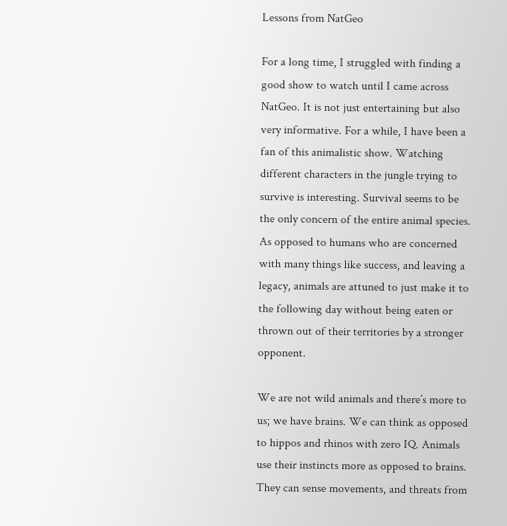Lessons from NatGeo

For a long time, I struggled with finding a good show to watch until I came across NatGeo. It is not just entertaining but also very informative. For a while, I have been a fan of this animalistic show. Watching different characters in the jungle trying to survive is interesting. Survival seems to be the only concern of the entire animal species. As opposed to humans who are concerned with many things like success, and leaving a legacy, animals are attuned to just make it to the following day without being eaten or thrown out of their territories by a stronger opponent.

We are not wild animals and there’s more to us; we have brains. We can think as opposed to hippos and rhinos with zero IQ. Animals use their instincts more as opposed to brains. They can sense movements, and threats from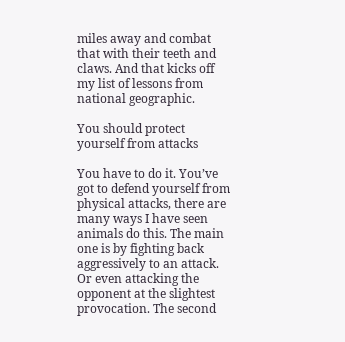miles away and combat that with their teeth and claws. And that kicks off my list of lessons from national geographic.

You should protect yourself from attacks

You have to do it. You’ve got to defend yourself from physical attacks, there are many ways I have seen animals do this. The main one is by fighting back aggressively to an attack. Or even attacking the opponent at the slightest provocation. The second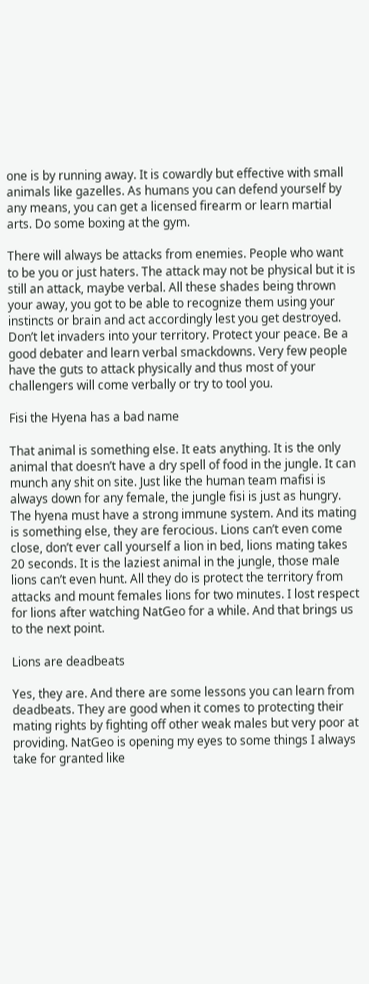one is by running away. It is cowardly but effective with small animals like gazelles. As humans you can defend yourself by any means, you can get a licensed firearm or learn martial arts. Do some boxing at the gym.

There will always be attacks from enemies. People who want to be you or just haters. The attack may not be physical but it is still an attack, maybe verbal. All these shades being thrown your away, you got to be able to recognize them using your instincts or brain and act accordingly lest you get destroyed. Don’t let invaders into your territory. Protect your peace. Be a good debater and learn verbal smackdowns. Very few people have the guts to attack physically and thus most of your challengers will come verbally or try to tool you.

Fisi the Hyena has a bad name

That animal is something else. It eats anything. It is the only animal that doesn’t have a dry spell of food in the jungle. It can munch any shit on site. Just like the human team mafisi is always down for any female, the jungle fisi is just as hungry. The hyena must have a strong immune system. And its mating is something else, they are ferocious. Lions can’t even come close, don’t ever call yourself a lion in bed, lions mating takes 20 seconds. It is the laziest animal in the jungle, those male lions can’t even hunt. All they do is protect the territory from attacks and mount females lions for two minutes. I lost respect for lions after watching NatGeo for a while. And that brings us to the next point.

Lions are deadbeats

Yes, they are. And there are some lessons you can learn from deadbeats. They are good when it comes to protecting their mating rights by fighting off other weak males but very poor at providing. NatGeo is opening my eyes to some things I always take for granted like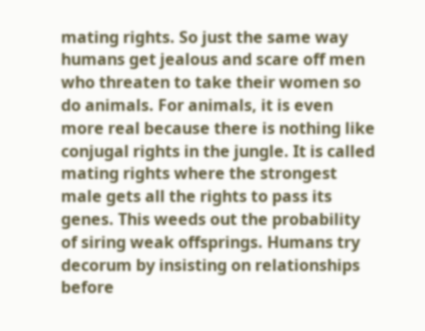mating rights. So just the same way humans get jealous and scare off men who threaten to take their women so do animals. For animals, it is even more real because there is nothing like conjugal rights in the jungle. It is called mating rights where the strongest male gets all the rights to pass its genes. This weeds out the probability of siring weak offsprings. Humans try decorum by insisting on relationships before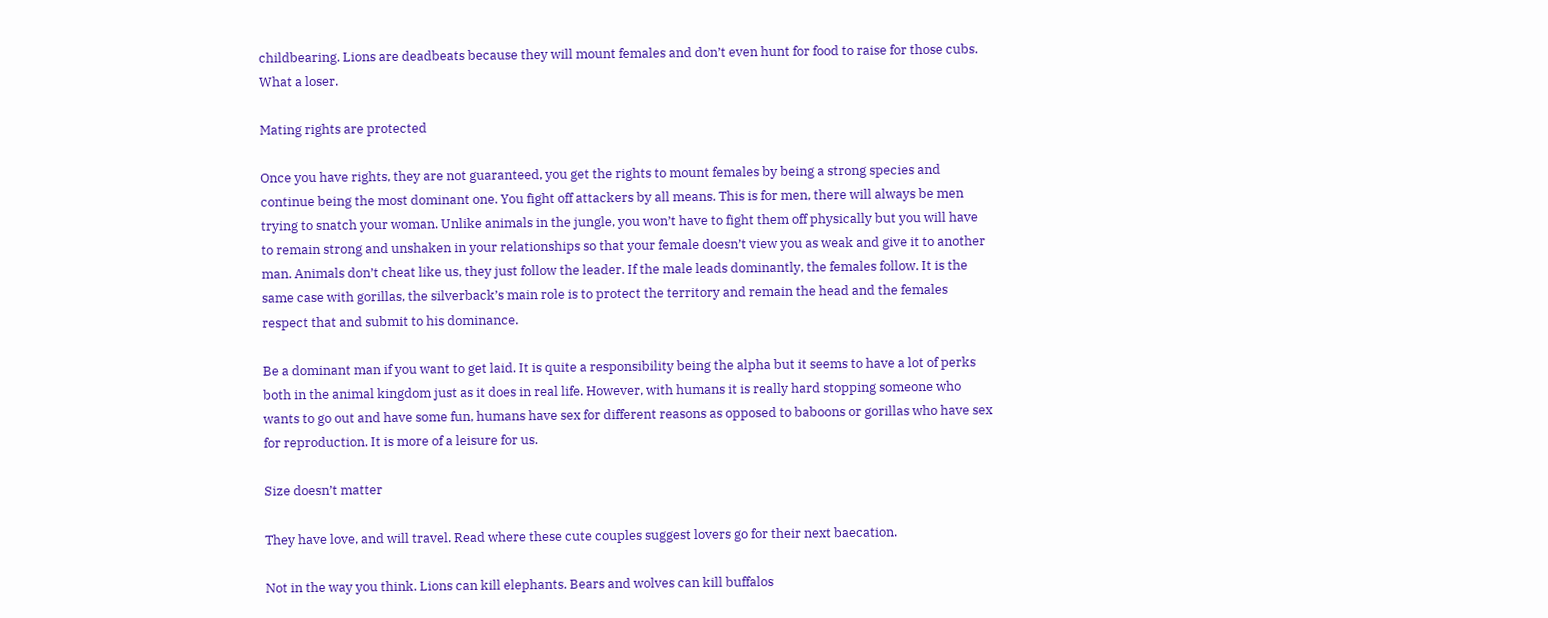childbearing. Lions are deadbeats because they will mount females and don’t even hunt for food to raise for those cubs. What a loser.

Mating rights are protected

Once you have rights, they are not guaranteed, you get the rights to mount females by being a strong species and continue being the most dominant one. You fight off attackers by all means. This is for men, there will always be men trying to snatch your woman. Unlike animals in the jungle, you won’t have to fight them off physically but you will have to remain strong and unshaken in your relationships so that your female doesn’t view you as weak and give it to another man. Animals don’t cheat like us, they just follow the leader. If the male leads dominantly, the females follow. It is the same case with gorillas, the silverback’s main role is to protect the territory and remain the head and the females respect that and submit to his dominance.

Be a dominant man if you want to get laid. It is quite a responsibility being the alpha but it seems to have a lot of perks both in the animal kingdom just as it does in real life. However, with humans it is really hard stopping someone who wants to go out and have some fun, humans have sex for different reasons as opposed to baboons or gorillas who have sex for reproduction. It is more of a leisure for us.

Size doesn’t matter

They have love, and will travel. Read where these cute couples suggest lovers go for their next baecation.

Not in the way you think. Lions can kill elephants. Bears and wolves can kill buffalos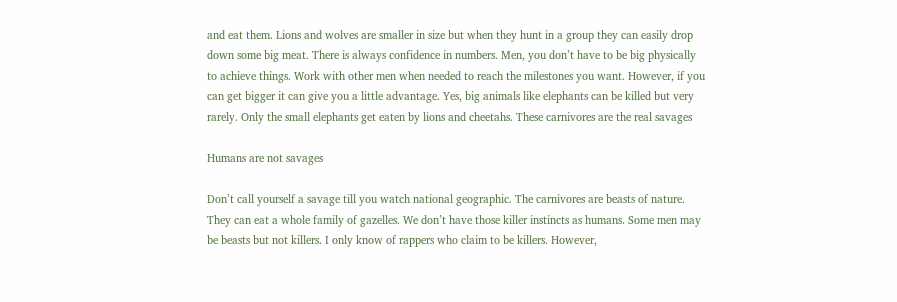and eat them. Lions and wolves are smaller in size but when they hunt in a group they can easily drop down some big meat. There is always confidence in numbers. Men, you don’t have to be big physically to achieve things. Work with other men when needed to reach the milestones you want. However, if you can get bigger it can give you a little advantage. Yes, big animals like elephants can be killed but very rarely. Only the small elephants get eaten by lions and cheetahs. These carnivores are the real savages

Humans are not savages

Don’t call yourself a savage till you watch national geographic. The carnivores are beasts of nature. They can eat a whole family of gazelles. We don’t have those killer instincts as humans. Some men may be beasts but not killers. I only know of rappers who claim to be killers. However,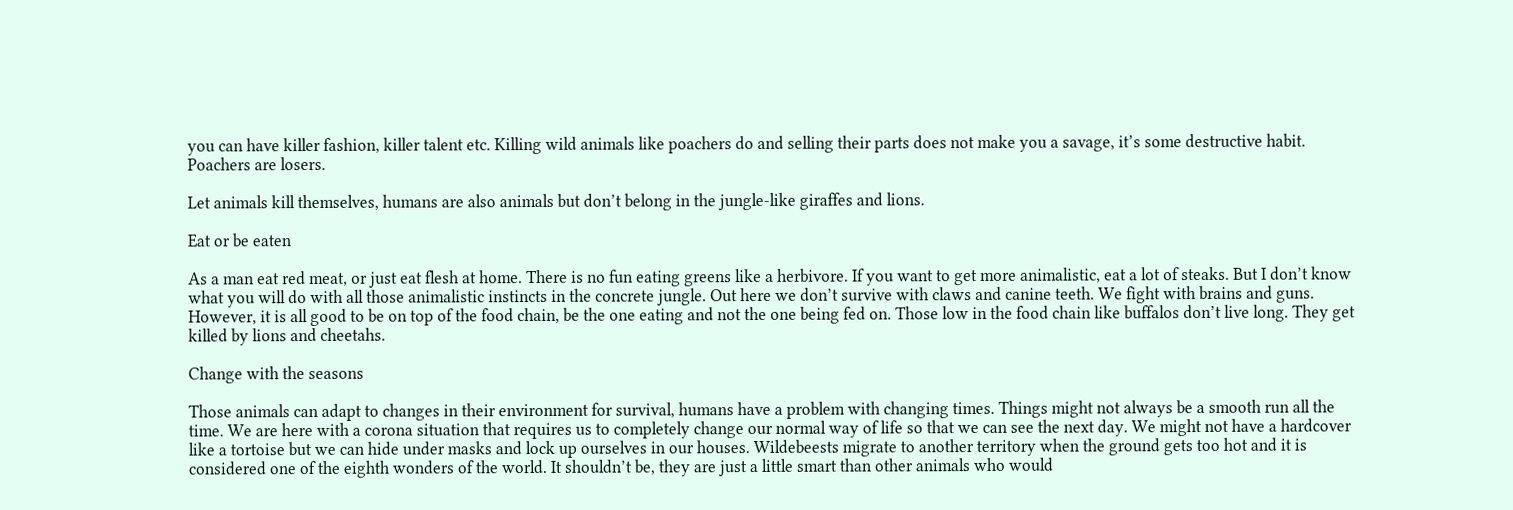you can have killer fashion, killer talent etc. Killing wild animals like poachers do and selling their parts does not make you a savage, it’s some destructive habit. Poachers are losers.

Let animals kill themselves, humans are also animals but don’t belong in the jungle-like giraffes and lions.

Eat or be eaten

As a man eat red meat, or just eat flesh at home. There is no fun eating greens like a herbivore. If you want to get more animalistic, eat a lot of steaks. But I don’t know what you will do with all those animalistic instincts in the concrete jungle. Out here we don’t survive with claws and canine teeth. We fight with brains and guns. However, it is all good to be on top of the food chain, be the one eating and not the one being fed on. Those low in the food chain like buffalos don’t live long. They get killed by lions and cheetahs.

Change with the seasons

Those animals can adapt to changes in their environment for survival, humans have a problem with changing times. Things might not always be a smooth run all the time. We are here with a corona situation that requires us to completely change our normal way of life so that we can see the next day. We might not have a hardcover like a tortoise but we can hide under masks and lock up ourselves in our houses. Wildebeests migrate to another territory when the ground gets too hot and it is considered one of the eighth wonders of the world. It shouldn’t be, they are just a little smart than other animals who would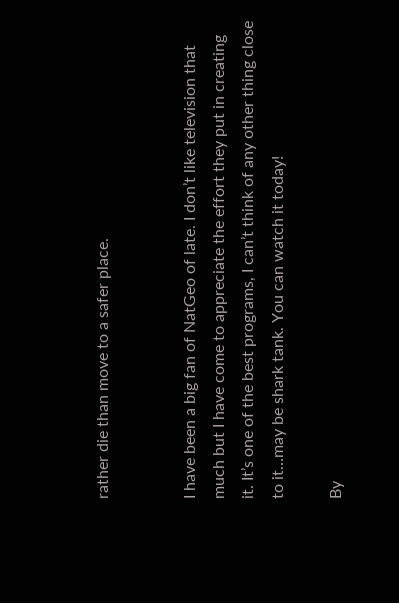rather die than move to a safer place.


I have been a big fan of NatGeo of late. I don’t like television that much but I have come to appreciate the effort they put in creating it. It’s one of the best programs, I can’t think of any other thing close to it…may be shark tank. You can watch it today!

By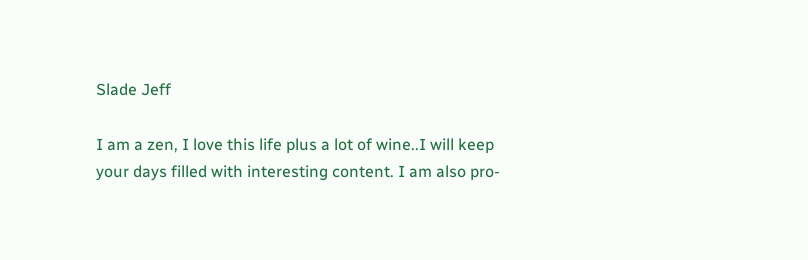Slade Jeff

I am a zen, I love this life plus a lot of wine..I will keep your days filled with interesting content. I am also pro-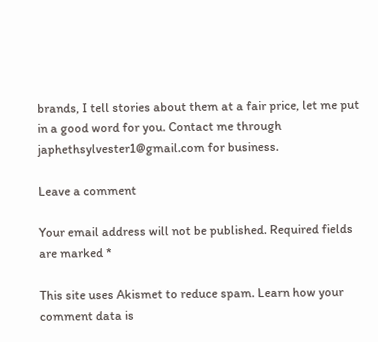brands, I tell stories about them at a fair price, let me put in a good word for you. Contact me through japhethsylvester1@gmail.com for business.

Leave a comment

Your email address will not be published. Required fields are marked *

This site uses Akismet to reduce spam. Learn how your comment data is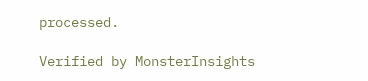processed.

Verified by MonsterInsights